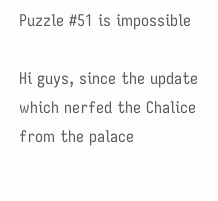Puzzle #51 is impossible

Hi guys, since the update which nerfed the Chalice from the palace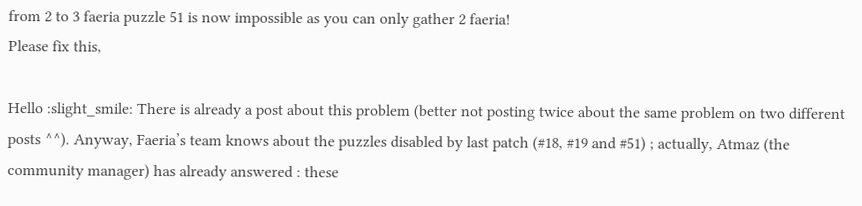from 2 to 3 faeria puzzle 51 is now impossible as you can only gather 2 faeria!
Please fix this,

Hello :slight_smile: There is already a post about this problem (better not posting twice about the same problem on two different posts ^^). Anyway, Faeria’s team knows about the puzzles disabled by last patch (#18, #19 and #51) ; actually, Atmaz (the community manager) has already answered : these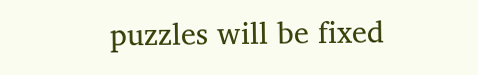puzzles will be fixed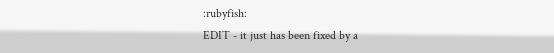:rubyfish:
EDIT - it just has been fixed by a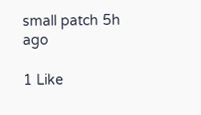small patch 5h ago

1 Like